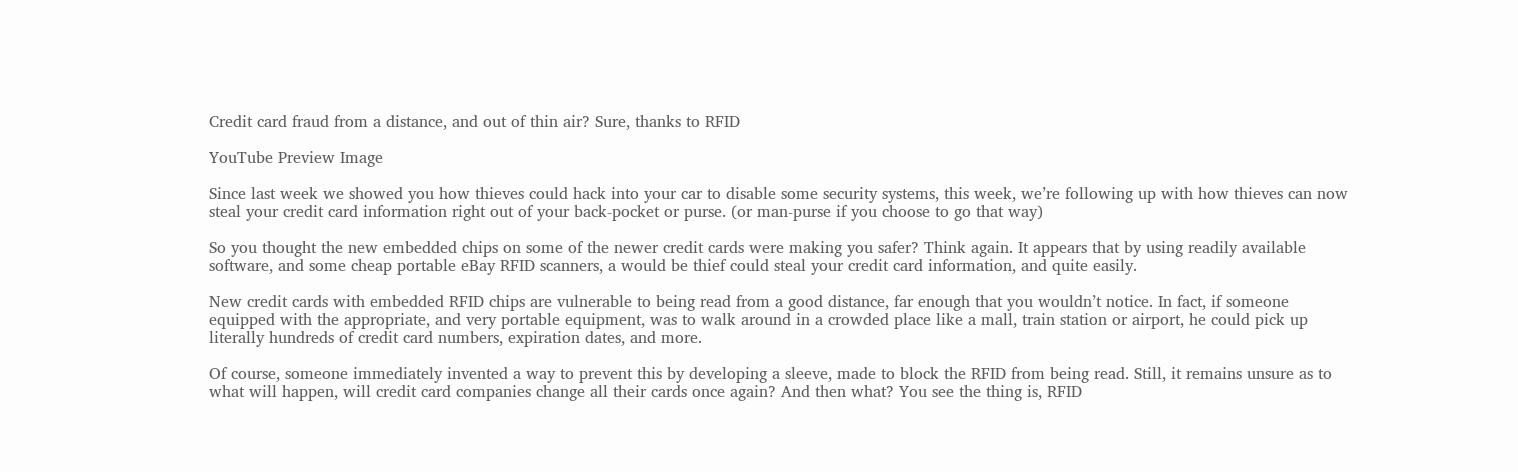Credit card fraud from a distance, and out of thin air? Sure, thanks to RFID

YouTube Preview Image

Since last week we showed you how thieves could hack into your car to disable some security systems, this week, we’re following up with how thieves can now steal your credit card information right out of your back-pocket or purse. (or man-purse if you choose to go that way)

So you thought the new embedded chips on some of the newer credit cards were making you safer? Think again. It appears that by using readily available software, and some cheap portable eBay RFID scanners, a would be thief could steal your credit card information, and quite easily.

New credit cards with embedded RFID chips are vulnerable to being read from a good distance, far enough that you wouldn’t notice. In fact, if someone equipped with the appropriate, and very portable equipment, was to walk around in a crowded place like a mall, train station or airport, he could pick up literally hundreds of credit card numbers, expiration dates, and more.

Of course, someone immediately invented a way to prevent this by developing a sleeve, made to block the RFID from being read. Still, it remains unsure as to what will happen, will credit card companies change all their cards once again? And then what? You see the thing is, RFID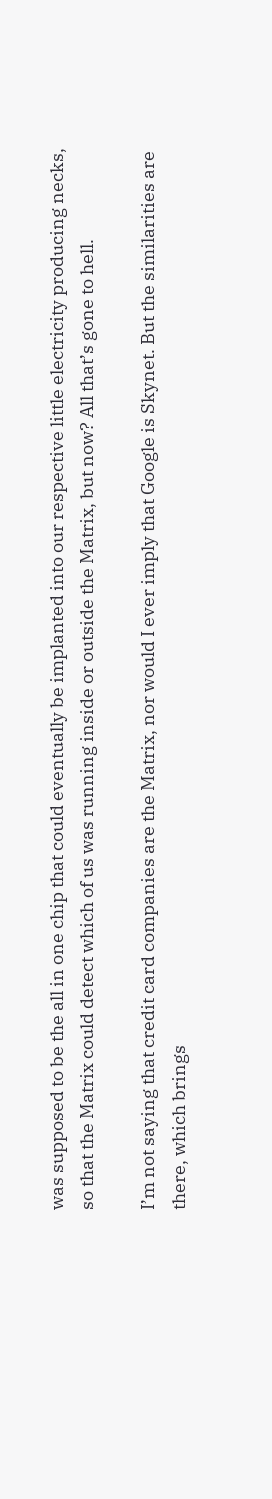was supposed to be the all in one chip that could eventually be implanted into our respective little electricity producing necks, so that the Matrix could detect which of us was running inside or outside the Matrix, but now? All that’s gone to hell.

I’m not saying that credit card companies are the Matrix, nor would I ever imply that Google is Skynet. But the similarities are there, which brings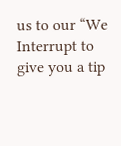us to our “We Interrupt to give you a tip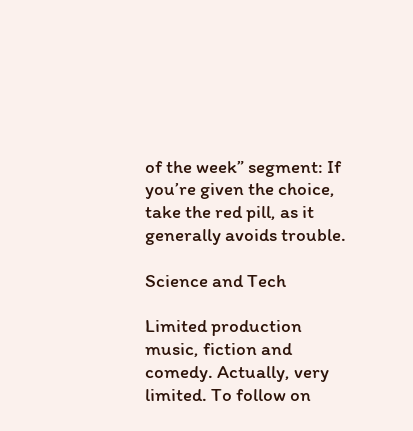of the week” segment: If you’re given the choice, take the red pill, as it generally avoids trouble.

Science and Tech

Limited production music, fiction and comedy. Actually, very limited. To follow on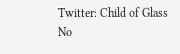Twitter: Child of Glass
No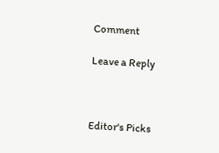Comment

Leave a Reply



Editor's Picks